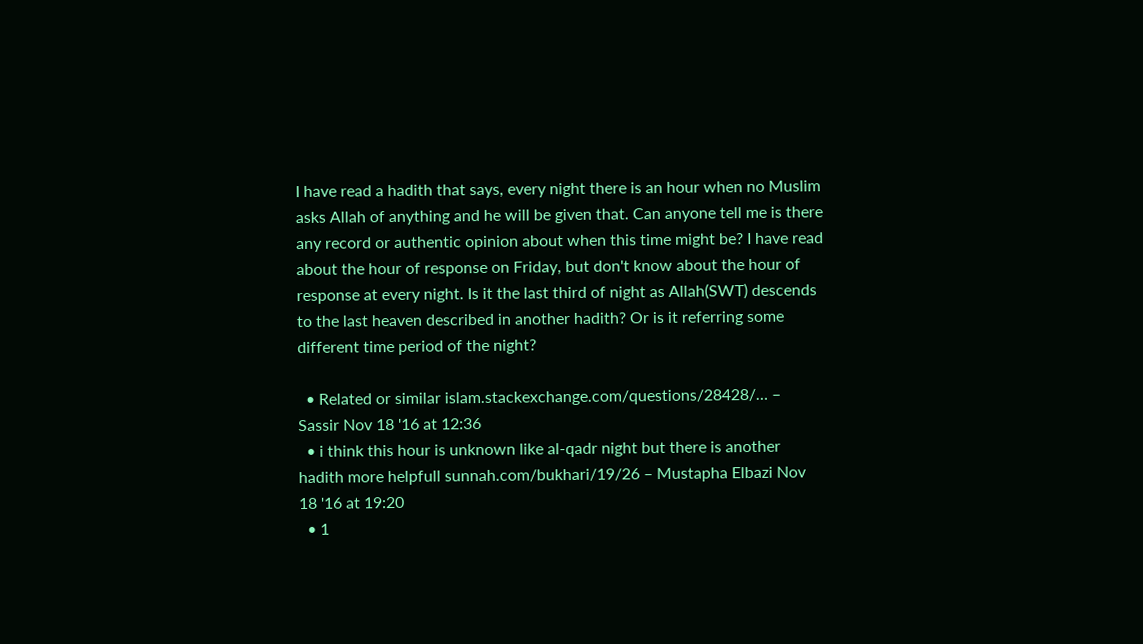I have read a hadith that says, every night there is an hour when no Muslim asks Allah of anything and he will be given that. Can anyone tell me is there any record or authentic opinion about when this time might be? I have read about the hour of response on Friday, but don't know about the hour of response at every night. Is it the last third of night as Allah(SWT) descends to the last heaven described in another hadith? Or is it referring some different time period of the night?

  • Related or similar islam.stackexchange.com/questions/28428/… – Sassir Nov 18 '16 at 12:36
  • i think this hour is unknown like al-qadr night but there is another hadith more helpfull sunnah.com/bukhari/19/26 – Mustapha Elbazi Nov 18 '16 at 19:20
  • 1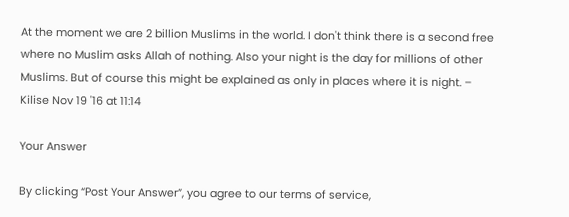At the moment we are 2 billion Muslims in the world. I don't think there is a second free where no Muslim asks Allah of nothing. Also your night is the day for millions of other Muslims. But of course this might be explained as only in places where it is night. – Kilise Nov 19 '16 at 11:14

Your Answer

By clicking “Post Your Answer”, you agree to our terms of service,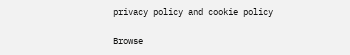privacy policy and cookie policy

Browse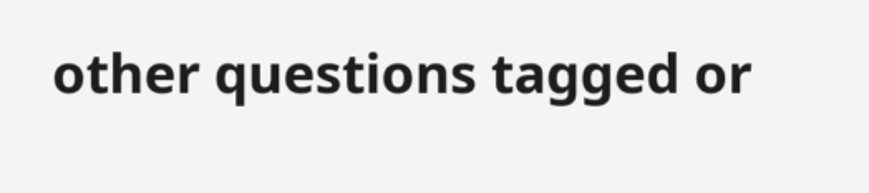other questions tagged or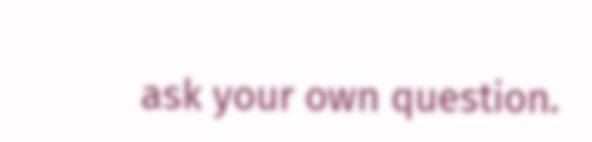ask your own question.